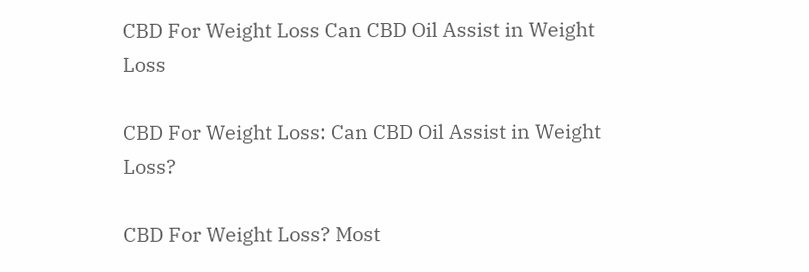CBD For Weight Loss Can CBD Oil Assist in Weight Loss

CBD For Weight Loss: Can CBD Oil Assist in Weight Loss?

CBD For Weight Loss? Most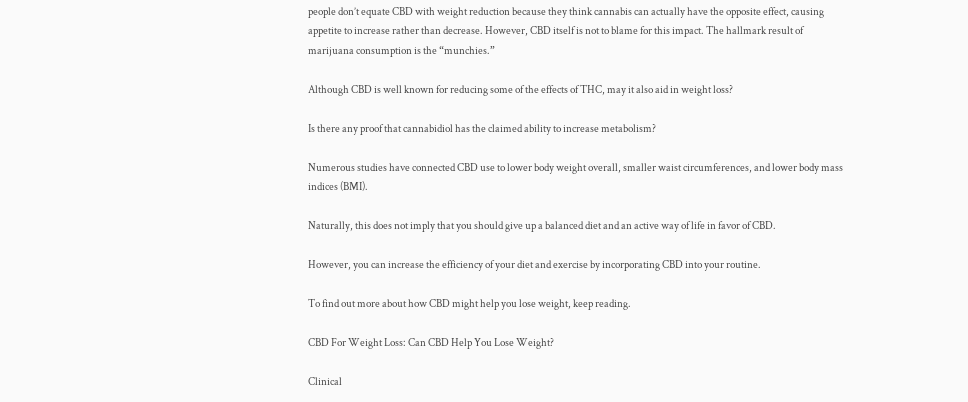people don’t equate CBD with weight reduction because they think cannabis can actually have the opposite effect, causing appetite to increase rather than decrease. However, CBD itself is not to blame for this impact. The hallmark result of marijuana consumption is the “munchies.”

Although CBD is well known for reducing some of the effects of THC, may it also aid in weight loss?

Is there any proof that cannabidiol has the claimed ability to increase metabolism?

Numerous studies have connected CBD use to lower body weight overall, smaller waist circumferences, and lower body mass indices (BMI).

Naturally, this does not imply that you should give up a balanced diet and an active way of life in favor of CBD.

However, you can increase the efficiency of your diet and exercise by incorporating CBD into your routine.

To find out more about how CBD might help you lose weight, keep reading.

CBD For Weight Loss: Can CBD Help You Lose Weight?

Clinical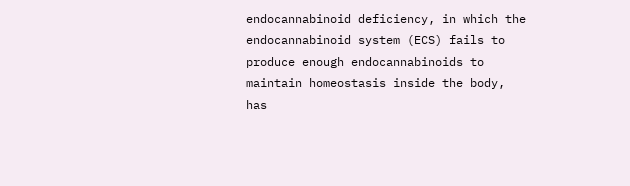endocannabinoid deficiency, in which the endocannabinoid system (ECS) fails to produce enough endocannabinoids to maintain homeostasis inside the body, has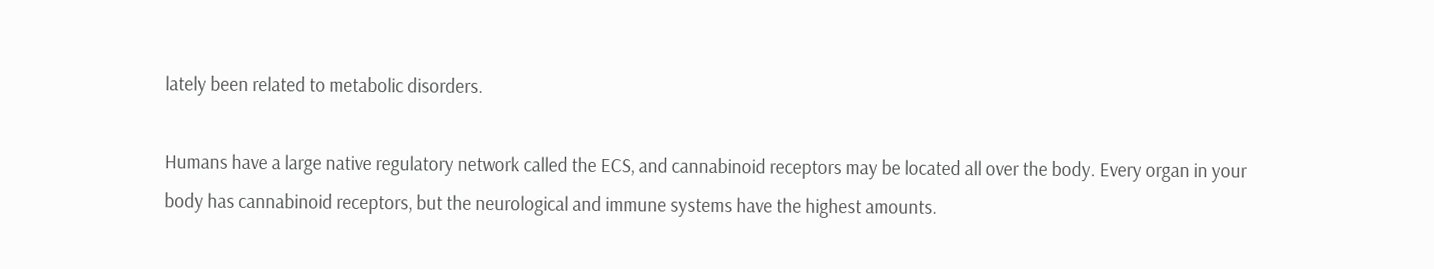lately been related to metabolic disorders.

Humans have a large native regulatory network called the ECS, and cannabinoid receptors may be located all over the body. Every organ in your body has cannabinoid receptors, but the neurological and immune systems have the highest amounts.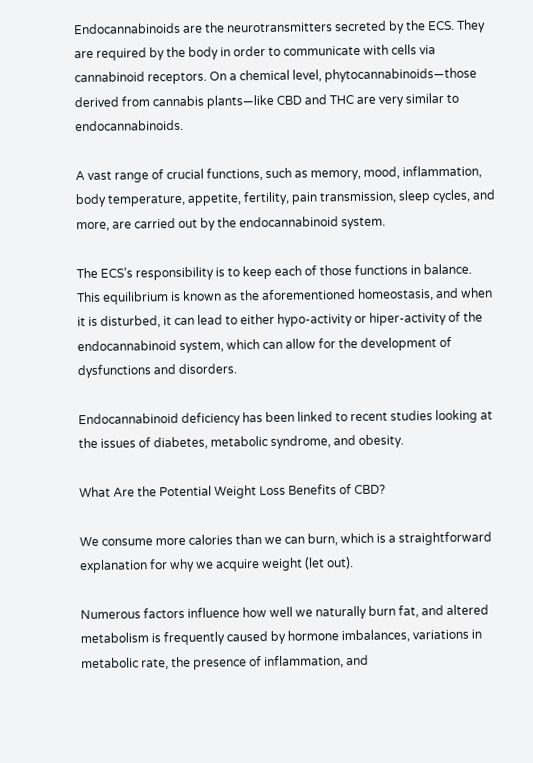Endocannabinoids are the neurotransmitters secreted by the ECS. They are required by the body in order to communicate with cells via cannabinoid receptors. On a chemical level, phytocannabinoids—those derived from cannabis plants—like CBD and THC are very similar to endocannabinoids.

A vast range of crucial functions, such as memory, mood, inflammation, body temperature, appetite, fertility, pain transmission, sleep cycles, and more, are carried out by the endocannabinoid system.

The ECS’s responsibility is to keep each of those functions in balance. This equilibrium is known as the aforementioned homeostasis, and when it is disturbed, it can lead to either hypo-activity or hiper-activity of the endocannabinoid system, which can allow for the development of dysfunctions and disorders.

Endocannabinoid deficiency has been linked to recent studies looking at the issues of diabetes, metabolic syndrome, and obesity.

What Are the Potential Weight Loss Benefits of CBD?

We consume more calories than we can burn, which is a straightforward explanation for why we acquire weight (let out).

Numerous factors influence how well we naturally burn fat, and altered metabolism is frequently caused by hormone imbalances, variations in metabolic rate, the presence of inflammation, and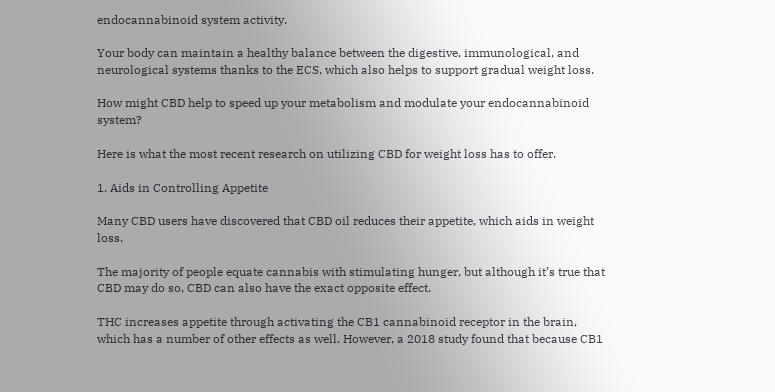endocannabinoid system activity.

Your body can maintain a healthy balance between the digestive, immunological, and neurological systems thanks to the ECS, which also helps to support gradual weight loss.

How might CBD help to speed up your metabolism and modulate your endocannabinoid system?

Here is what the most recent research on utilizing CBD for weight loss has to offer.

1. Aids in Controlling Appetite

Many CBD users have discovered that CBD oil reduces their appetite, which aids in weight loss.

The majority of people equate cannabis with stimulating hunger, but although it’s true that CBD may do so, CBD can also have the exact opposite effect.

THC increases appetite through activating the CB1 cannabinoid receptor in the brain, which has a number of other effects as well. However, a 2018 study found that because CB1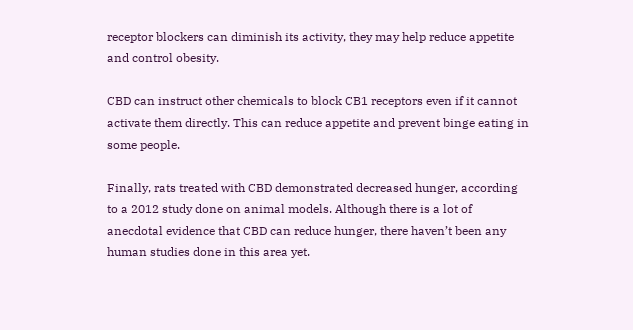receptor blockers can diminish its activity, they may help reduce appetite and control obesity.

CBD can instruct other chemicals to block CB1 receptors even if it cannot activate them directly. This can reduce appetite and prevent binge eating in some people.

Finally, rats treated with CBD demonstrated decreased hunger, according to a 2012 study done on animal models. Although there is a lot of anecdotal evidence that CBD can reduce hunger, there haven’t been any human studies done in this area yet.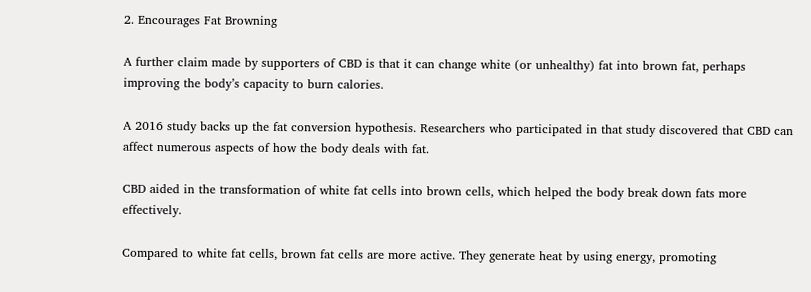2. Encourages Fat Browning

A further claim made by supporters of CBD is that it can change white (or unhealthy) fat into brown fat, perhaps improving the body’s capacity to burn calories.

A 2016 study backs up the fat conversion hypothesis. Researchers who participated in that study discovered that CBD can affect numerous aspects of how the body deals with fat.

CBD aided in the transformation of white fat cells into brown cells, which helped the body break down fats more effectively.

Compared to white fat cells, brown fat cells are more active. They generate heat by using energy, promoting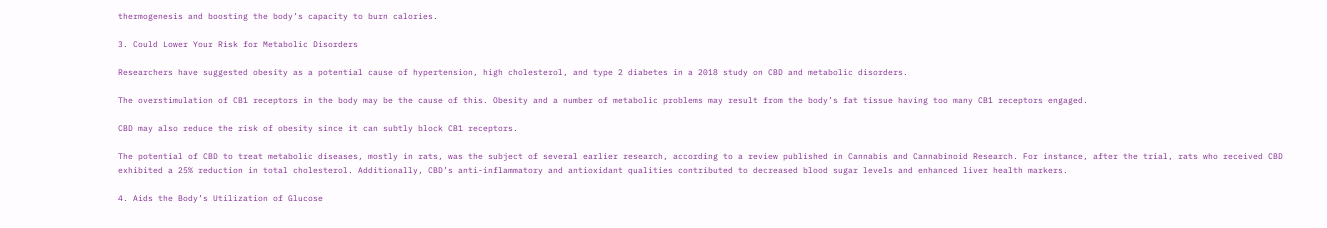thermogenesis and boosting the body’s capacity to burn calories.

3. Could Lower Your Risk for Metabolic Disorders

Researchers have suggested obesity as a potential cause of hypertension, high cholesterol, and type 2 diabetes in a 2018 study on CBD and metabolic disorders.

The overstimulation of CB1 receptors in the body may be the cause of this. Obesity and a number of metabolic problems may result from the body’s fat tissue having too many CB1 receptors engaged.

CBD may also reduce the risk of obesity since it can subtly block CB1 receptors.

The potential of CBD to treat metabolic diseases, mostly in rats, was the subject of several earlier research, according to a review published in Cannabis and Cannabinoid Research. For instance, after the trial, rats who received CBD exhibited a 25% reduction in total cholesterol. Additionally, CBD’s anti-inflammatory and antioxidant qualities contributed to decreased blood sugar levels and enhanced liver health markers.

4. Aids the Body’s Utilization of Glucose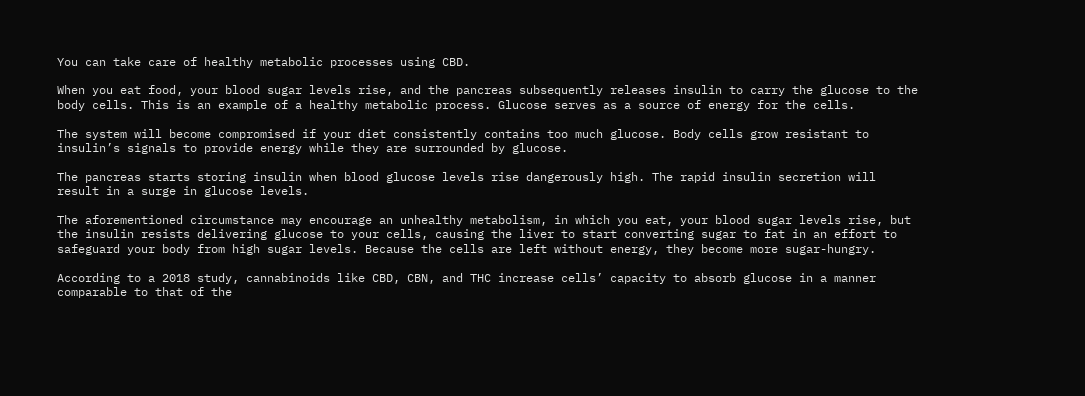You can take care of healthy metabolic processes using CBD.

When you eat food, your blood sugar levels rise, and the pancreas subsequently releases insulin to carry the glucose to the body cells. This is an example of a healthy metabolic process. Glucose serves as a source of energy for the cells.

The system will become compromised if your diet consistently contains too much glucose. Body cells grow resistant to insulin’s signals to provide energy while they are surrounded by glucose.

The pancreas starts storing insulin when blood glucose levels rise dangerously high. The rapid insulin secretion will result in a surge in glucose levels.

The aforementioned circumstance may encourage an unhealthy metabolism, in which you eat, your blood sugar levels rise, but the insulin resists delivering glucose to your cells, causing the liver to start converting sugar to fat in an effort to safeguard your body from high sugar levels. Because the cells are left without energy, they become more sugar-hungry.

According to a 2018 study, cannabinoids like CBD, CBN, and THC increase cells’ capacity to absorb glucose in a manner comparable to that of the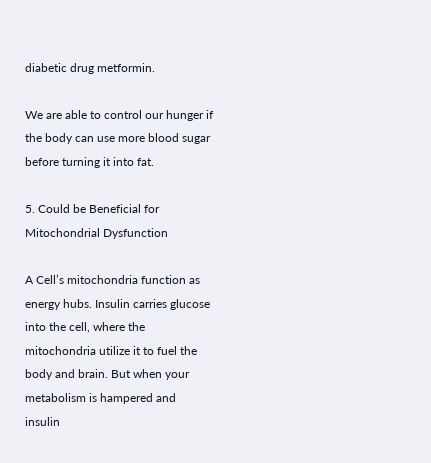diabetic drug metformin.

We are able to control our hunger if the body can use more blood sugar before turning it into fat.

5. Could be Beneficial for Mitochondrial Dysfunction

A Cell’s mitochondria function as energy hubs. Insulin carries glucose into the cell, where the mitochondria utilize it to fuel the body and brain. But when your metabolism is hampered and insulin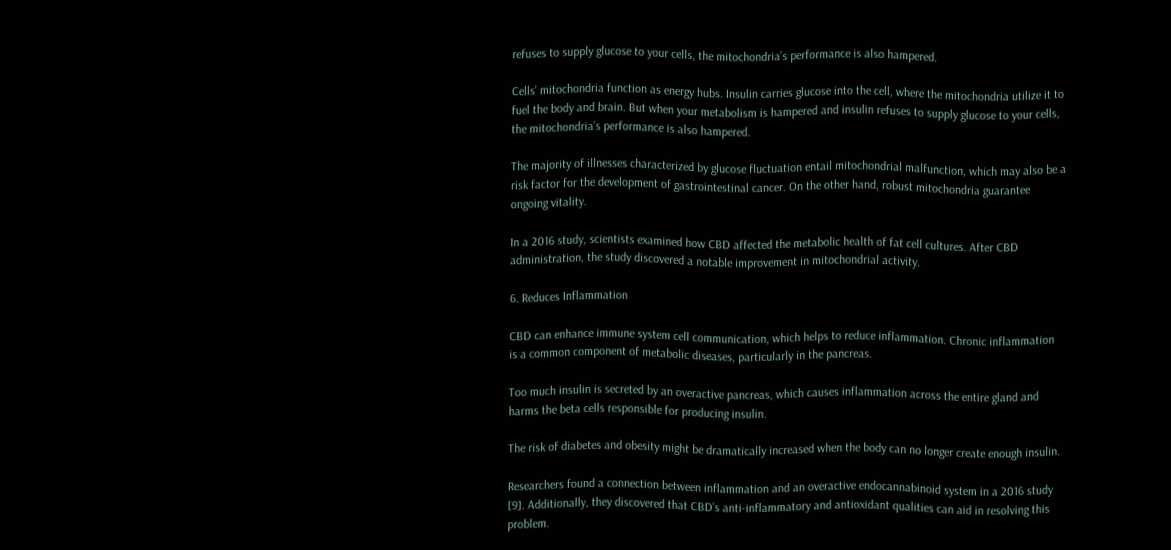refuses to supply glucose to your cells, the mitochondria’s performance is also hampered.

Cells’ mitochondria function as energy hubs. Insulin carries glucose into the cell, where the mitochondria utilize it to fuel the body and brain. But when your metabolism is hampered and insulin refuses to supply glucose to your cells, the mitochondria’s performance is also hampered.

The majority of illnesses characterized by glucose fluctuation entail mitochondrial malfunction, which may also be a risk factor for the development of gastrointestinal cancer. On the other hand, robust mitochondria guarantee ongoing vitality.

In a 2016 study, scientists examined how CBD affected the metabolic health of fat cell cultures. After CBD administration, the study discovered a notable improvement in mitochondrial activity.

6. Reduces Inflammation

CBD can enhance immune system cell communication, which helps to reduce inflammation. Chronic inflammation is a common component of metabolic diseases, particularly in the pancreas.

Too much insulin is secreted by an overactive pancreas, which causes inflammation across the entire gland and harms the beta cells responsible for producing insulin.

The risk of diabetes and obesity might be dramatically increased when the body can no longer create enough insulin.

Researchers found a connection between inflammation and an overactive endocannabinoid system in a 2016 study [9]. Additionally, they discovered that CBD’s anti-inflammatory and antioxidant qualities can aid in resolving this problem.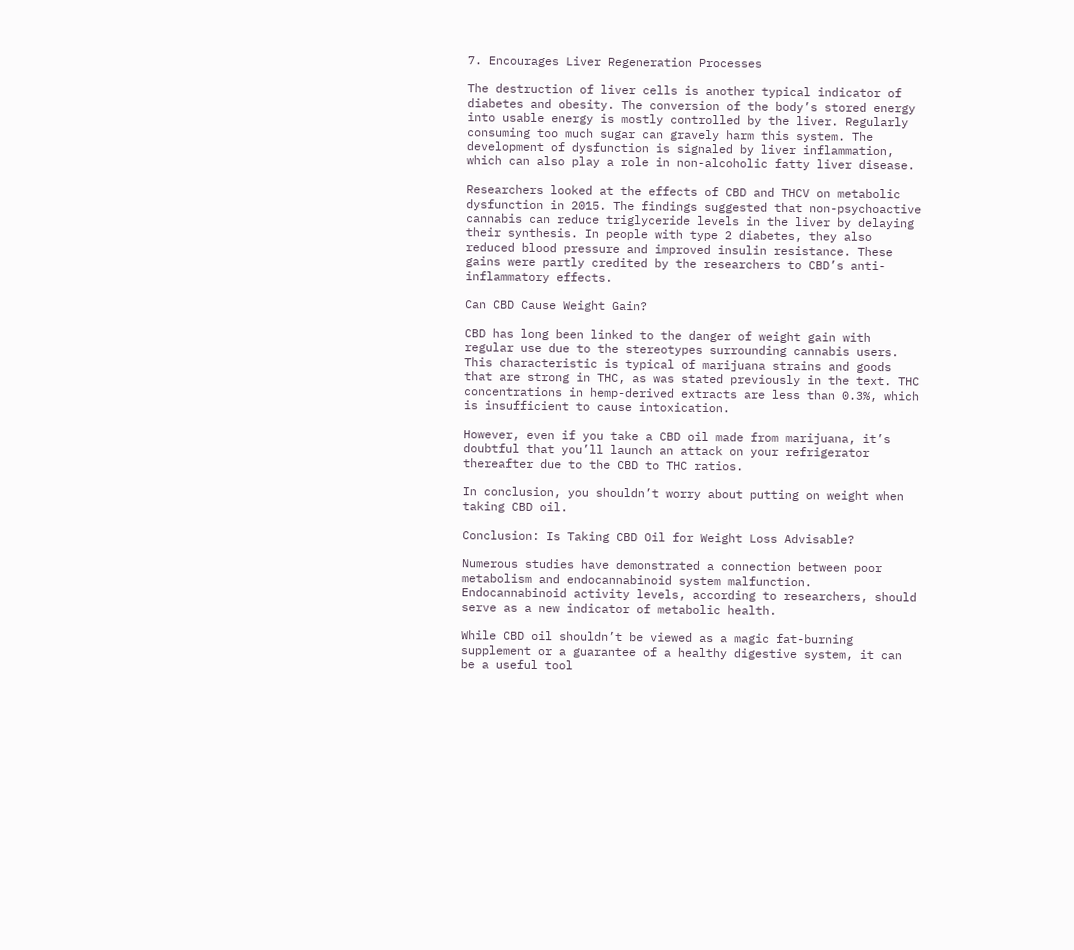7. Encourages Liver Regeneration Processes

The destruction of liver cells is another typical indicator of diabetes and obesity. The conversion of the body’s stored energy into usable energy is mostly controlled by the liver. Regularly consuming too much sugar can gravely harm this system. The development of dysfunction is signaled by liver inflammation, which can also play a role in non-alcoholic fatty liver disease.

Researchers looked at the effects of CBD and THCV on metabolic dysfunction in 2015. The findings suggested that non-psychoactive cannabis can reduce triglyceride levels in the liver by delaying their synthesis. In people with type 2 diabetes, they also reduced blood pressure and improved insulin resistance. These gains were partly credited by the researchers to CBD’s anti-inflammatory effects.

Can CBD Cause Weight Gain?

CBD has long been linked to the danger of weight gain with regular use due to the stereotypes surrounding cannabis users. This characteristic is typical of marijuana strains and goods that are strong in THC, as was stated previously in the text. THC concentrations in hemp-derived extracts are less than 0.3%, which is insufficient to cause intoxication.

However, even if you take a CBD oil made from marijuana, it’s doubtful that you’ll launch an attack on your refrigerator thereafter due to the CBD to THC ratios.

In conclusion, you shouldn’t worry about putting on weight when taking CBD oil.

Conclusion: Is Taking CBD Oil for Weight Loss Advisable?

Numerous studies have demonstrated a connection between poor metabolism and endocannabinoid system malfunction. Endocannabinoid activity levels, according to researchers, should serve as a new indicator of metabolic health.

While CBD oil shouldn’t be viewed as a magic fat-burning supplement or a guarantee of a healthy digestive system, it can be a useful tool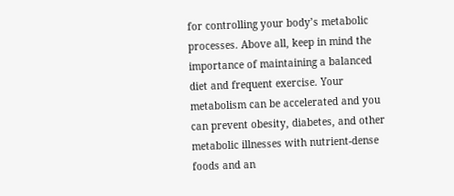for controlling your body’s metabolic processes. Above all, keep in mind the importance of maintaining a balanced diet and frequent exercise. Your metabolism can be accelerated and you can prevent obesity, diabetes, and other metabolic illnesses with nutrient-dense foods and an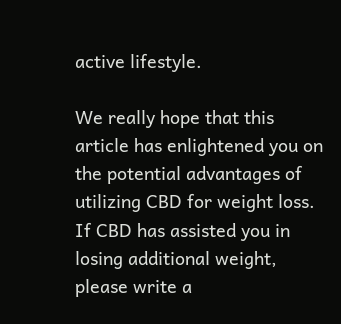active lifestyle.

We really hope that this article has enlightened you on the potential advantages of utilizing CBD for weight loss. If CBD has assisted you in losing additional weight, please write a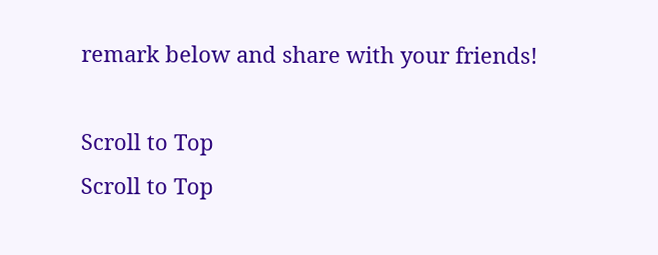remark below and share with your friends!

Scroll to Top
Scroll to Top